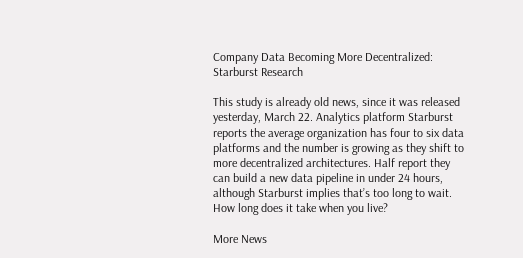Company Data Becoming More Decentralized: Starburst Research

This study is already old news, since it was released yesterday, March 22. Analytics platform Starburst reports the average organization has four to six data platforms and the number is growing as they shift to more decentralized architectures. Half report they can build a new data pipeline in under 24 hours, although Starburst implies that’s too long to wait. How long does it take when you live?

More News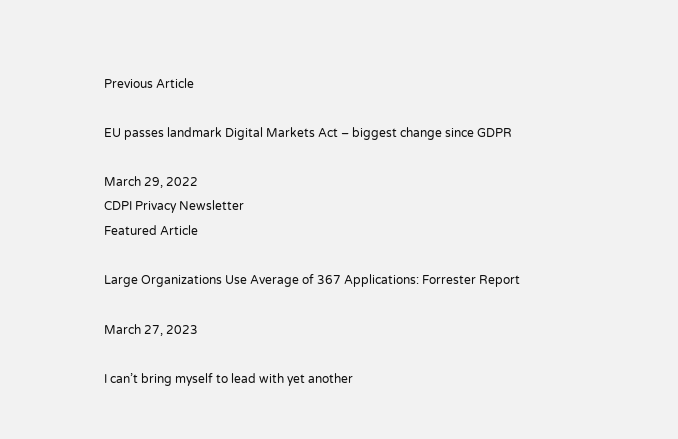Previous Article

EU passes landmark Digital Markets Act – biggest change since GDPR

March 29, 2022
CDPI Privacy Newsletter
Featured Article

Large Organizations Use Average of 367 Applications: Forrester Report

March 27, 2023

I can’t bring myself to lead with yet another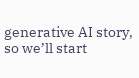generative AI story, so we’ll start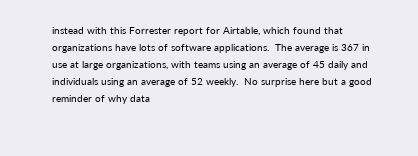instead with this Forrester report for Airtable, which found that organizations have lots of software applications.  The average is 367 in use at large organizations, with teams using an average of 45 daily and individuals using an average of 52 weekly.  No surprise here but a good reminder of why data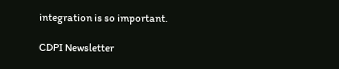integration is so important.

CDPI Newsletter